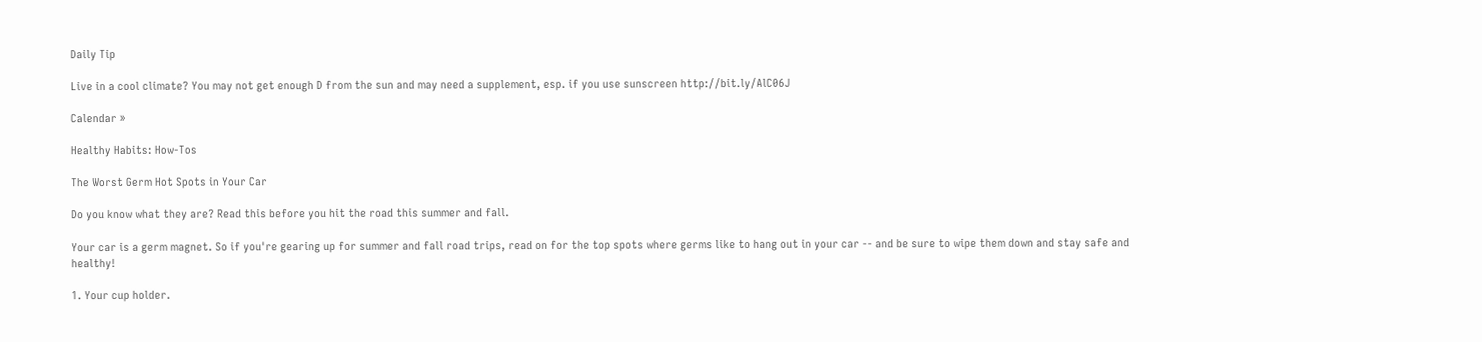Daily Tip

Live in a cool climate? You may not get enough D from the sun and may need a supplement, esp. if you use sunscreen http://bit.ly/AlC06J

Calendar »

Healthy Habits: How-Tos

The Worst Germ Hot Spots in Your Car

Do you know what they are? Read this before you hit the road this summer and fall.

Your car is a germ magnet. So if you're gearing up for summer and fall road trips, read on for the top spots where germs like to hang out in your car -- and be sure to wipe them down and stay safe and healthy!

1. Your cup holder.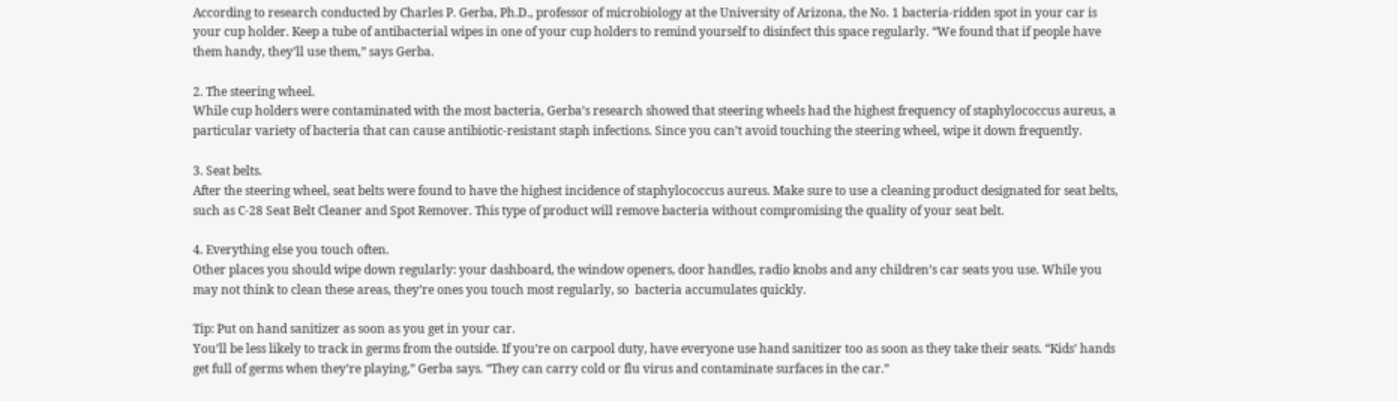According to research conducted by Charles P. Gerba, Ph.D., professor of microbiology at the University of Arizona, the No. 1 bacteria-ridden spot in your car is your cup holder. Keep a tube of antibacterial wipes in one of your cup holders to remind yourself to disinfect this space regularly. “We found that if people have them handy, they’ll use them,” says Gerba.

2. The steering wheel.
While cup holders were contaminated with the most bacteria, Gerba’s research showed that steering wheels had the highest frequency of staphylococcus aureus, a particular variety of bacteria that can cause antibiotic-resistant staph infections. Since you can’t avoid touching the steering wheel, wipe it down frequently.

3. Seat belts.
After the steering wheel, seat belts were found to have the highest incidence of staphylococcus aureus. Make sure to use a cleaning product designated for seat belts, such as C-28 Seat Belt Cleaner and Spot Remover. This type of product will remove bacteria without compromising the quality of your seat belt.

4. Everything else you touch often.
Other places you should wipe down regularly: your dashboard, the window openers, door handles, radio knobs and any children’s car seats you use. While you may not think to clean these areas, they’re ones you touch most regularly, so  bacteria accumulates quickly.

Tip: Put on hand sanitizer as soon as you get in your car.
You’ll be less likely to track in germs from the outside. If you’re on carpool duty, have everyone use hand sanitizer too as soon as they take their seats. “Kids’ hands get full of germs when they’re playing,” Gerba says. “They can carry cold or flu virus and contaminate surfaces in the car.”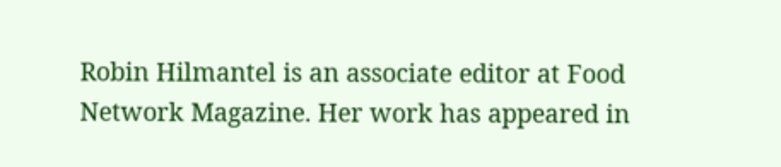Robin Hilmantel is an associate editor at Food Network Magazine. Her work has appeared in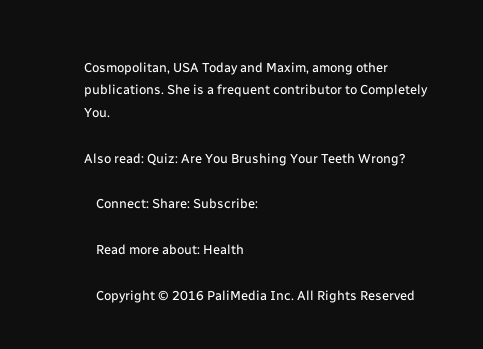Cosmopolitan, USA Today and Maxim, among other publications. She is a frequent contributor to Completely You.

Also read: Quiz: Are You Brushing Your Teeth Wrong?

    Connect: Share: Subscribe:

    Read more about: Health

    Copyright © 2016 PaliMedia Inc. All Rights Reserved